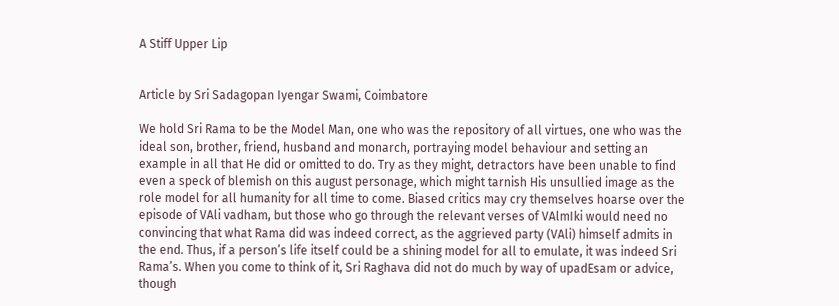A Stiff Upper Lip


Article by Sri Sadagopan Iyengar Swami, Coimbatore

We hold Sri Rama to be the Model Man, one who was the repository of all virtues, one who was the ideal son, brother, friend, husband and monarch, portraying model behaviour and setting an example in all that He did or omitted to do. Try as they might, detractors have been unable to find even a speck of blemish on this august personage, which might tarnish His unsullied image as the role model for all humanity for all time to come. Biased critics may cry themselves hoarse over the episode of VAli vadham, but those who go through the relevant verses of VAlmIki would need no convincing that what Rama did was indeed correct, as the aggrieved party (VAli) himself admits in the end. Thus, if a person’s life itself could be a shining model for all to emulate, it was indeed Sri Rama’s. When you come to think of it, Sri Raghava did not do much by way of upadEsam or advice, though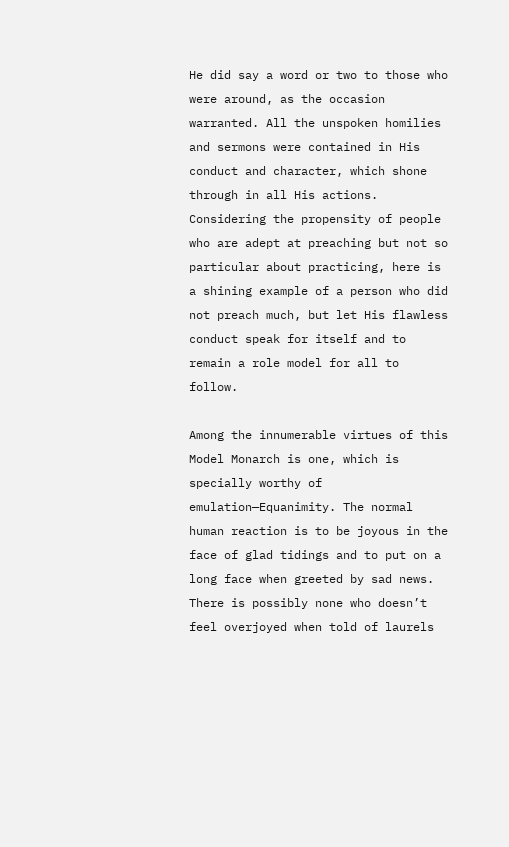He did say a word or two to those who were around, as the occasion warranted. All the unspoken homilies and sermons were contained in His conduct and character, which shone through in all His actions. Considering the propensity of people who are adept at preaching but not so particular about practicing, here is a shining example of a person who did not preach much, but let His flawless conduct speak for itself and to remain a role model for all to follow.

Among the innumerable virtues of this Model Monarch is one, which is specially worthy of emulation—Equanimity. The normal human reaction is to be joyous in the face of glad tidings and to put on a long face when greeted by sad news. There is possibly none who doesn’t feel overjoyed when told of laurels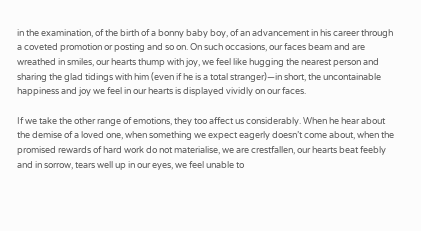in the examination, of the birth of a bonny baby boy, of an advancement in his career through a coveted promotion or posting and so on. On such occasions, our faces beam and are wreathed in smiles, our hearts thump with joy, we feel like hugging the nearest person and sharing the glad tidings with him (even if he is a total stranger)—in short, the uncontainable happiness and joy we feel in our hearts is displayed vividly on our faces.

If we take the other range of emotions, they too affect us considerably. When he hear about the demise of a loved one, when something we expect eagerly doesn’t come about, when the promised rewards of hard work do not materialise, we are crestfallen, our hearts beat feebly and in sorrow, tears well up in our eyes, we feel unable to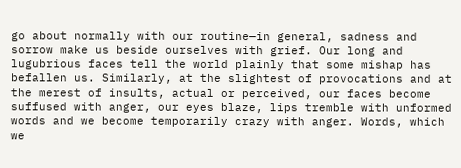go about normally with our routine—in general, sadness and sorrow make us beside ourselves with grief. Our long and lugubrious faces tell the world plainly that some mishap has befallen us. Similarly, at the slightest of provocations and at the merest of insults, actual or perceived, our faces become suffused with anger, our eyes blaze, lips tremble with unformed words and we become temporarily crazy with anger. Words, which we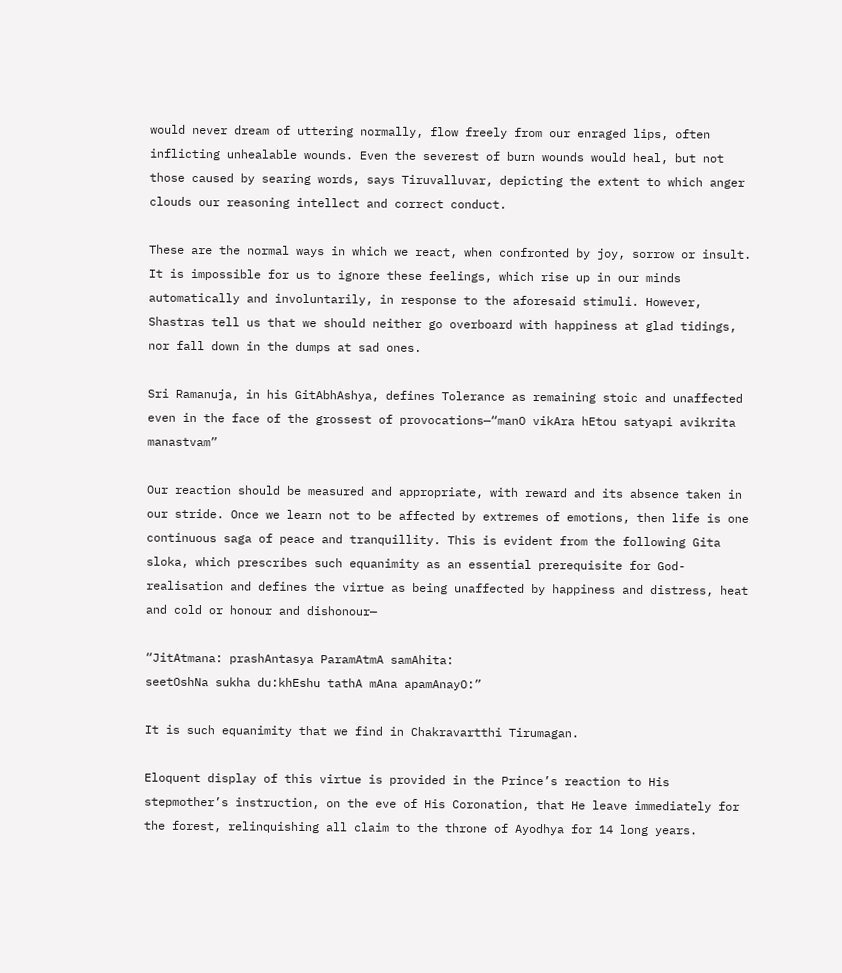would never dream of uttering normally, flow freely from our enraged lips, often inflicting unhealable wounds. Even the severest of burn wounds would heal, but not those caused by searing words, says Tiruvalluvar, depicting the extent to which anger clouds our reasoning intellect and correct conduct.

These are the normal ways in which we react, when confronted by joy, sorrow or insult. It is impossible for us to ignore these feelings, which rise up in our minds automatically and involuntarily, in response to the aforesaid stimuli. However, Shastras tell us that we should neither go overboard with happiness at glad tidings, nor fall down in the dumps at sad ones.

Sri Ramanuja, in his GitAbhAshya, defines Tolerance as remaining stoic and unaffected even in the face of the grossest of provocations—“manO vikAra hEtou satyapi avikrita manastvam”

Our reaction should be measured and appropriate, with reward and its absence taken in our stride. Once we learn not to be affected by extremes of emotions, then life is one continuous saga of peace and tranquillity. This is evident from the following Gita sloka, which prescribes such equanimity as an essential prerequisite for God-realisation and defines the virtue as being unaffected by happiness and distress, heat and cold or honour and dishonour—

“JitAtmana: prashAntasya ParamAtmA samAhita:
seetOshNa sukha du:khEshu tathA mAna apamAnayO:”

It is such equanimity that we find in Chakravartthi Tirumagan.

Eloquent display of this virtue is provided in the Prince’s reaction to His stepmother’s instruction, on the eve of His Coronation, that He leave immediately for the forest, relinquishing all claim to the throne of Ayodhya for 14 long years.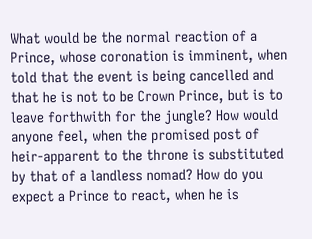What would be the normal reaction of a Prince, whose coronation is imminent, when told that the event is being cancelled and that he is not to be Crown Prince, but is to leave forthwith for the jungle? How would anyone feel, when the promised post of heir-apparent to the throne is substituted by that of a landless nomad? How do you expect a Prince to react, when he is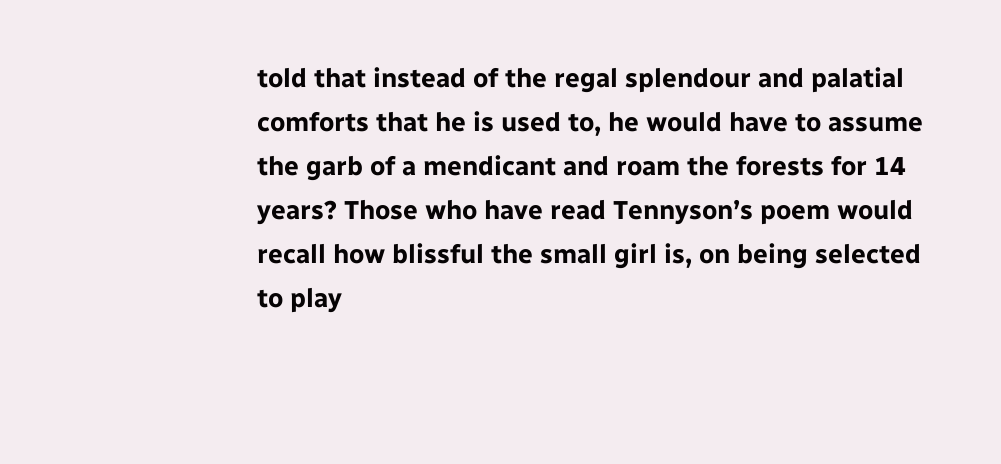told that instead of the regal splendour and palatial comforts that he is used to, he would have to assume the garb of a mendicant and roam the forests for 14 years? Those who have read Tennyson’s poem would recall how blissful the small girl is, on being selected to play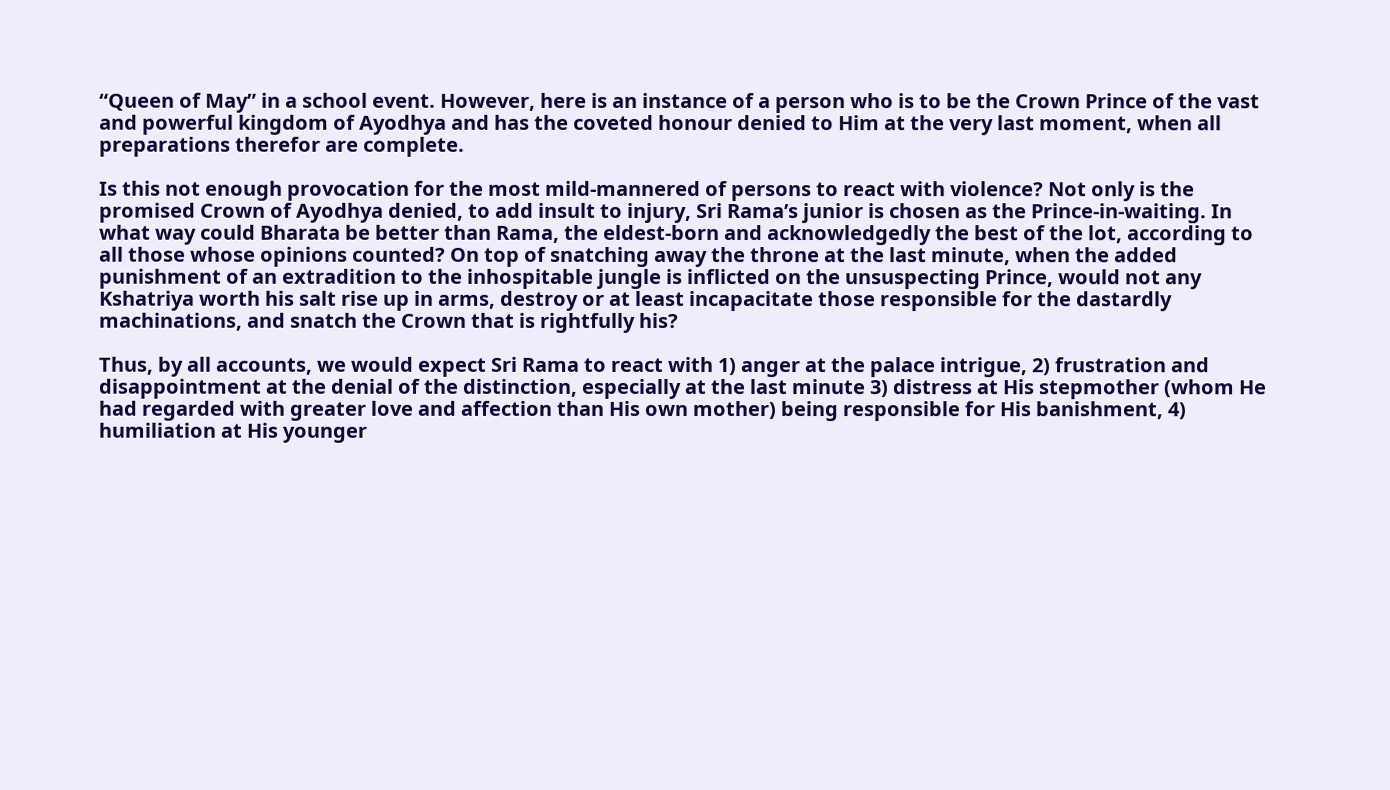“Queen of May” in a school event. However, here is an instance of a person who is to be the Crown Prince of the vast and powerful kingdom of Ayodhya and has the coveted honour denied to Him at the very last moment, when all preparations therefor are complete.

Is this not enough provocation for the most mild-mannered of persons to react with violence? Not only is the promised Crown of Ayodhya denied, to add insult to injury, Sri Rama’s junior is chosen as the Prince-in-waiting. In what way could Bharata be better than Rama, the eldest-born and acknowledgedly the best of the lot, according to all those whose opinions counted? On top of snatching away the throne at the last minute, when the added punishment of an extradition to the inhospitable jungle is inflicted on the unsuspecting Prince, would not any Kshatriya worth his salt rise up in arms, destroy or at least incapacitate those responsible for the dastardly machinations, and snatch the Crown that is rightfully his?

Thus, by all accounts, we would expect Sri Rama to react with 1) anger at the palace intrigue, 2) frustration and disappointment at the denial of the distinction, especially at the last minute 3) distress at His stepmother (whom He had regarded with greater love and affection than His own mother) being responsible for His banishment, 4) humiliation at His younger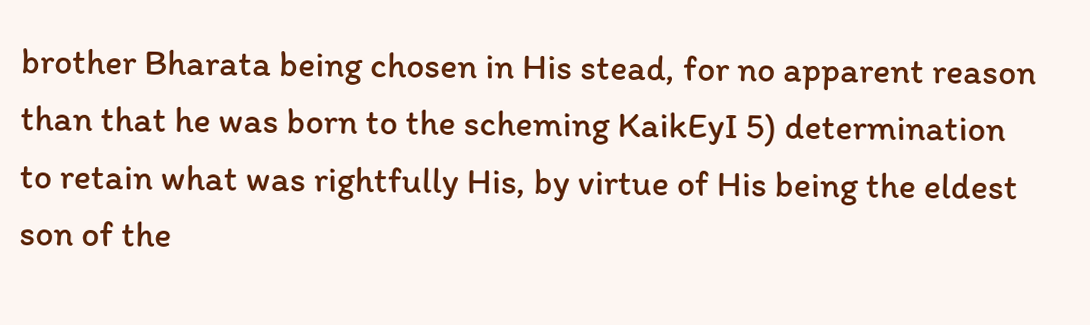brother Bharata being chosen in His stead, for no apparent reason than that he was born to the scheming KaikEyI 5) determination to retain what was rightfully His, by virtue of His being the eldest son of the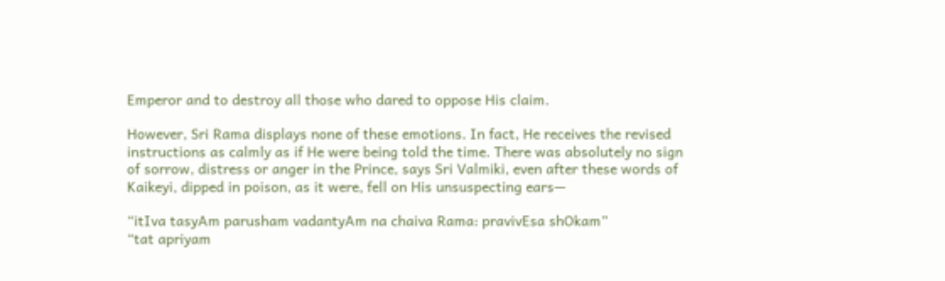Emperor and to destroy all those who dared to oppose His claim.

However, Sri Rama displays none of these emotions. In fact, He receives the revised instructions as calmly as if He were being told the time. There was absolutely no sign of sorrow, distress or anger in the Prince, says Sri Valmiki, even after these words of Kaikeyi, dipped in poison, as it were, fell on His unsuspecting ears—

“itIva tasyAm parusham vadantyAm na chaiva Rama: pravivEsa shOkam”
“tat apriyam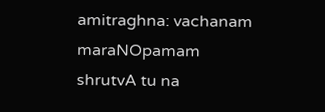amitraghna: vachanam maraNOpamam
shrutvA tu na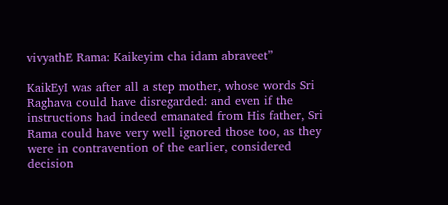vivyathE Rama: Kaikeyim cha idam abraveet”

KaikEyI was after all a step mother, whose words Sri Raghava could have disregarded: and even if the instructions had indeed emanated from His father, Sri Rama could have very well ignored those too, as they were in contravention of the earlier, considered decision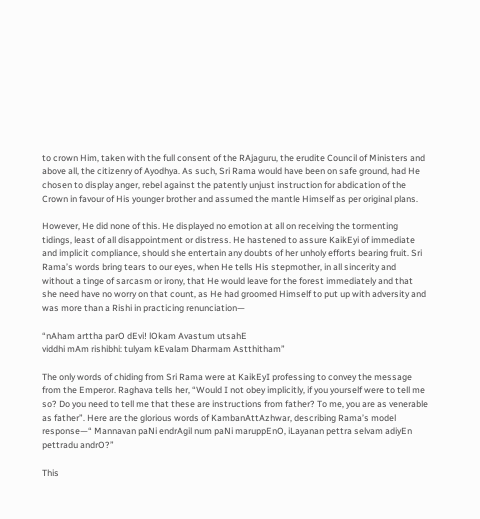to crown Him, taken with the full consent of the RAjaguru, the erudite Council of Ministers and above all, the citizenry of Ayodhya. As such, Sri Rama would have been on safe ground, had He chosen to display anger, rebel against the patently unjust instruction for abdication of the Crown in favour of His younger brother and assumed the mantle Himself as per original plans.

However, He did none of this. He displayed no emotion at all on receiving the tormenting tidings, least of all disappointment or distress. He hastened to assure KaikEyi of immediate and implicit compliance, should she entertain any doubts of her unholy efforts bearing fruit. Sri Rama’s words bring tears to our eyes, when He tells His stepmother, in all sincerity and without a tinge of sarcasm or irony, that He would leave for the forest immediately and that she need have no worry on that count, as He had groomed Himself to put up with adversity and was more than a Rishi in practicing renunciation—

“nAham arttha parO dEvi! lOkam Avastum utsahE
viddhi mAm rishibhi: tulyam kEvalam Dharmam Astthitham”

The only words of chiding from Sri Rama were at KaikEyI professing to convey the message from the Emperor. Raghava tells her, “Would I not obey implicitly, if you yourself were to tell me so? Do you need to tell me that these are instructions from father? To me, you are as venerable as father”. Here are the glorious words of KambanAttAzhwar, describing Rama’s model response—“ Mannavan paNi endrAgil num paNi maruppEnO, iLayanan pettra selvam adiyEn pettradu andrO?”

This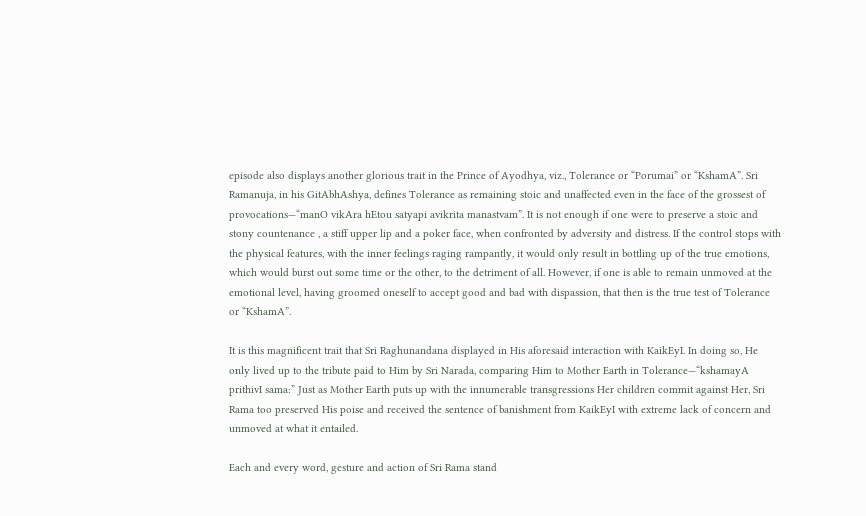episode also displays another glorious trait in the Prince of Ayodhya, viz., Tolerance or “Porumai” or “KshamA”. Sri Ramanuja, in his GitAbhAshya, defines Tolerance as remaining stoic and unaffected even in the face of the grossest of provocations—“manO vikAra hEtou satyapi avikrita manastvam”. It is not enough if one were to preserve a stoic and stony countenance , a stiff upper lip and a poker face, when confronted by adversity and distress. If the control stops with the physical features, with the inner feelings raging rampantly, it would only result in bottling up of the true emotions, which would burst out some time or the other, to the detriment of all. However, if one is able to remain unmoved at the emotional level, having groomed oneself to accept good and bad with dispassion, that then is the true test of Tolerance or “KshamA”.

It is this magnificent trait that Sri Raghunandana displayed in His aforesaid interaction with KaikEyI. In doing so, He only lived up to the tribute paid to Him by Sri Narada, comparing Him to Mother Earth in Tolerance—“kshamayA prithivI sama:” Just as Mother Earth puts up with the innumerable transgressions Her children commit against Her, Sri Rama too preserved His poise and received the sentence of banishment from KaikEyI with extreme lack of concern and unmoved at what it entailed.

Each and every word, gesture and action of Sri Rama stand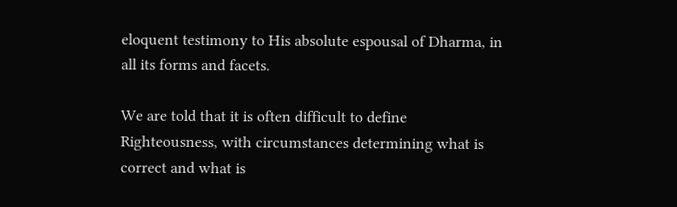eloquent testimony to His absolute espousal of Dharma, in all its forms and facets.

We are told that it is often difficult to define Righteousness, with circumstances determining what is correct and what is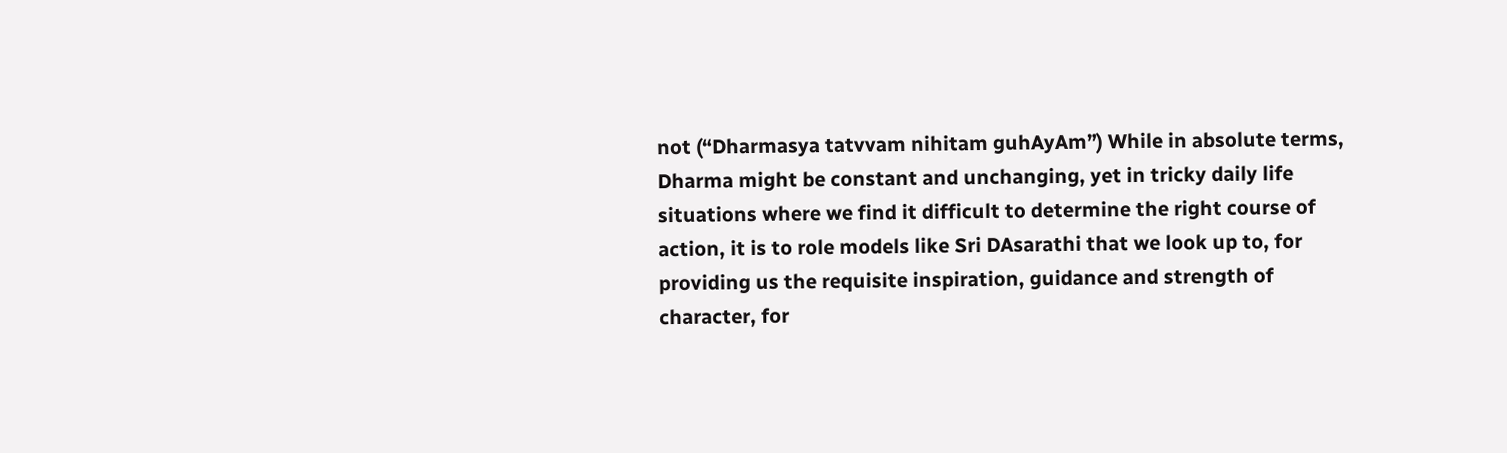not (“Dharmasya tatvvam nihitam guhAyAm”) While in absolute terms, Dharma might be constant and unchanging, yet in tricky daily life situations where we find it difficult to determine the right course of action, it is to role models like Sri DAsarathi that we look up to, for providing us the requisite inspiration, guidance and strength of character, for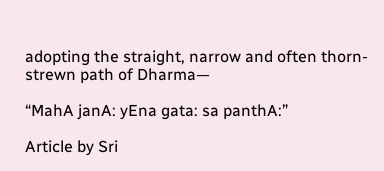adopting the straight, narrow and often thorn-strewn path of Dharma—

“MahA janA: yEna gata: sa panthA:”

Article by Sri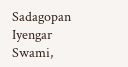Sadagopan Iyengar Swami,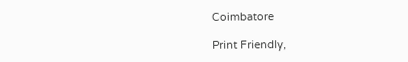Coimbatore

Print Friendly,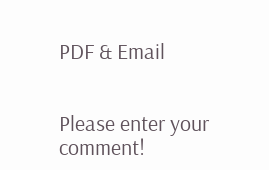PDF & Email


Please enter your comment!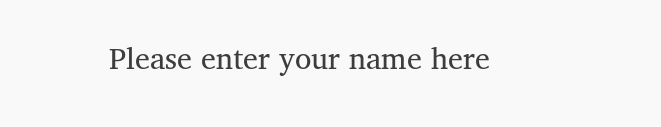Please enter your name here